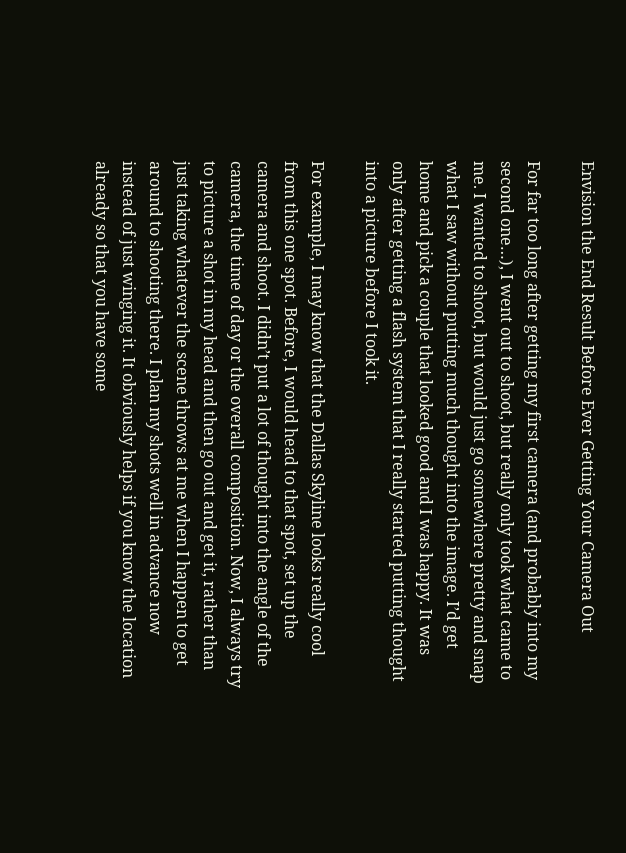Envision the End Result Before Ever Getting Your Camera Out

For far too long after getting my first camera (and probably into my second one…), I went out to shoot, but really only took what came to me. I wanted to shoot, but would just go somewhere pretty and snap what I saw without putting much thought into the image. I’d get home and pick a couple that looked good and I was happy. It was only after getting a flash system that I really started putting thought into a picture before I took it.

For example, I may know that the Dallas Skyline looks really cool from this one spot. Before, I would head to that spot, set up the camera and shoot. I didn’t put a lot of thought into the angle of the camera, the time of day or the overall composition. Now, I always try to picture a shot in my head and then go out and get it, rather than just taking whatever the scene throws at me when I happen to get around to shooting there. I plan my shots well in advance now instead of just winging it. It obviously helps if you know the location already so that you have some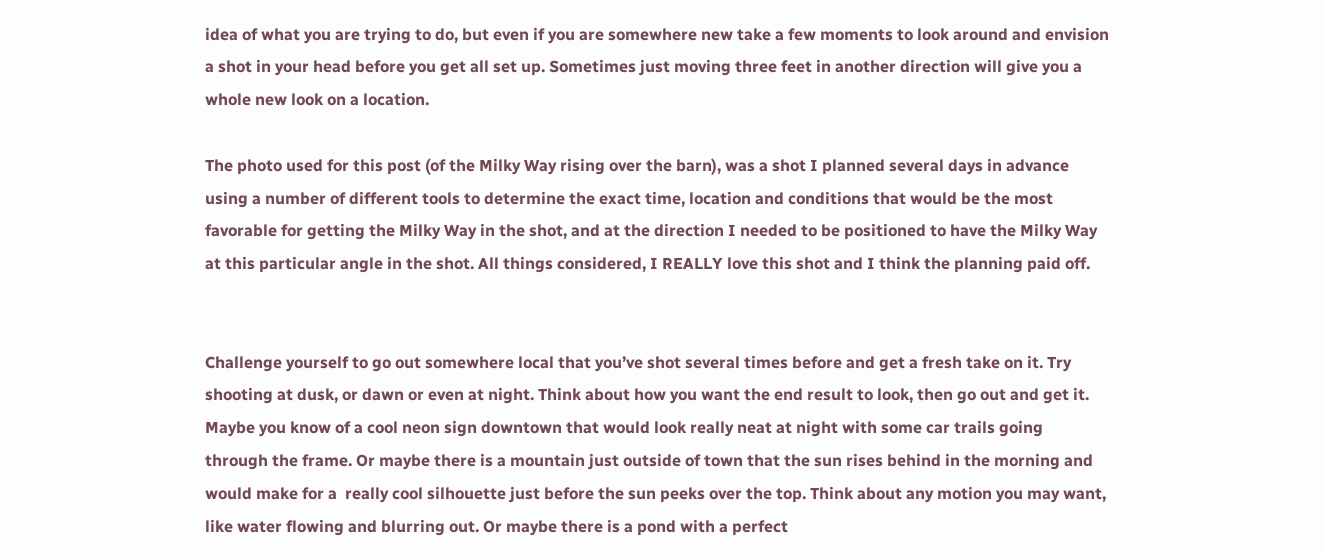idea of what you are trying to do, but even if you are somewhere new take a few moments to look around and envision a shot in your head before you get all set up. Sometimes just moving three feet in another direction will give you a whole new look on a location.

The photo used for this post (of the Milky Way rising over the barn), was a shot I planned several days in advance using a number of different tools to determine the exact time, location and conditions that would be the most favorable for getting the Milky Way in the shot, and at the direction I needed to be positioned to have the Milky Way at this particular angle in the shot. All things considered, I REALLY love this shot and I think the planning paid off.


Challenge yourself to go out somewhere local that you’ve shot several times before and get a fresh take on it. Try shooting at dusk, or dawn or even at night. Think about how you want the end result to look, then go out and get it. Maybe you know of a cool neon sign downtown that would look really neat at night with some car trails going through the frame. Or maybe there is a mountain just outside of town that the sun rises behind in the morning and would make for a  really cool silhouette just before the sun peeks over the top. Think about any motion you may want, like water flowing and blurring out. Or maybe there is a pond with a perfect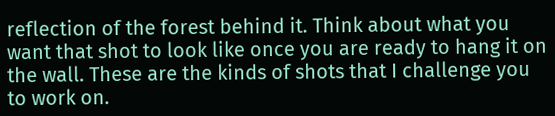reflection of the forest behind it. Think about what you want that shot to look like once you are ready to hang it on the wall. These are the kinds of shots that I challenge you to work on.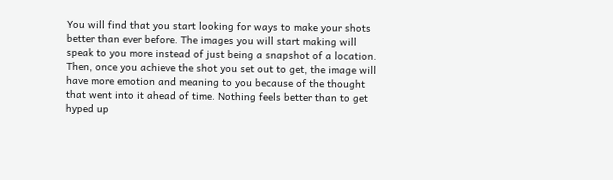You will find that you start looking for ways to make your shots better than ever before. The images you will start making will speak to you more instead of just being a snapshot of a location. Then, once you achieve the shot you set out to get, the image will have more emotion and meaning to you because of the thought that went into it ahead of time. Nothing feels better than to get hyped up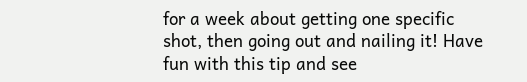for a week about getting one specific shot, then going out and nailing it! Have fun with this tip and see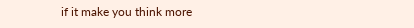if it make you think more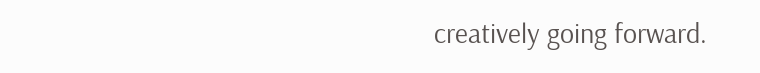creatively going forward.